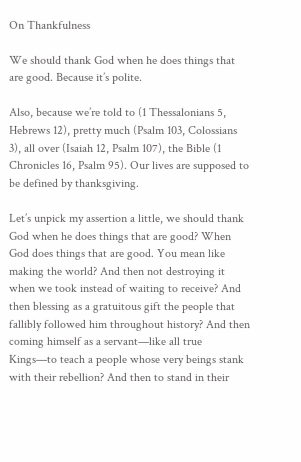On Thankfulness

We should thank God when he does things that are good. Because it’s polite.

Also, because we’re told to (1 Thessalonians 5, Hebrews 12), pretty much (Psalm 103, Colossians 3), all over (Isaiah 12, Psalm 107), the Bible (1 Chronicles 16, Psalm 95). Our lives are supposed to be defined by thanksgiving.

Let’s unpick my assertion a little, we should thank God when he does things that are good? When God does things that are good. You mean like making the world? And then not destroying it when we took instead of waiting to receive? And then blessing as a gratuitous gift the people that fallibly followed him throughout history? And then coming himself as a servant—like all true Kings—to teach a people whose very beings stank with their rebellion? And then to stand in their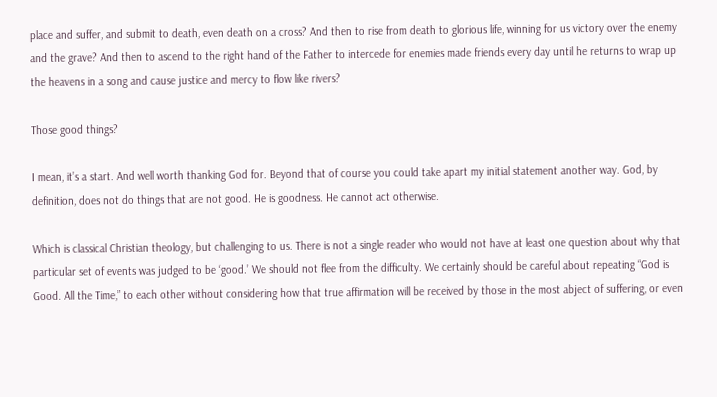place and suffer, and submit to death, even death on a cross? And then to rise from death to glorious life, winning for us victory over the enemy and the grave? And then to ascend to the right hand of the Father to intercede for enemies made friends every day until he returns to wrap up the heavens in a song and cause justice and mercy to flow like rivers?

Those good things?

I mean, it’s a start. And well worth thanking God for. Beyond that of course you could take apart my initial statement another way. God, by definition, does not do things that are not good. He is goodness. He cannot act otherwise.

Which is classical Christian theology, but challenging to us. There is not a single reader who would not have at least one question about why that particular set of events was judged to be ‘good.’ We should not flee from the difficulty. We certainly should be careful about repeating “God is Good. All the Time,” to each other without considering how that true affirmation will be received by those in the most abject of suffering, or even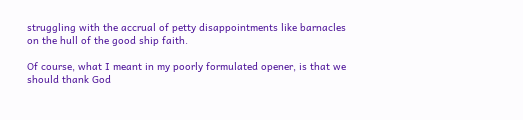struggling with the accrual of petty disappointments like barnacles on the hull of the good ship faith.

Of course, what I meant in my poorly formulated opener, is that we should thank God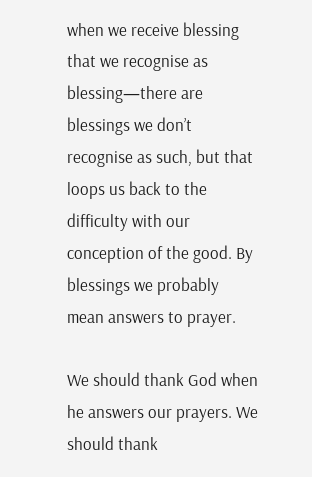when we receive blessing that we recognise as blessing—there are blessings we don’t recognise as such, but that loops us back to the difficulty with our conception of the good. By blessings we probably mean answers to prayer.

We should thank God when he answers our prayers. We should thank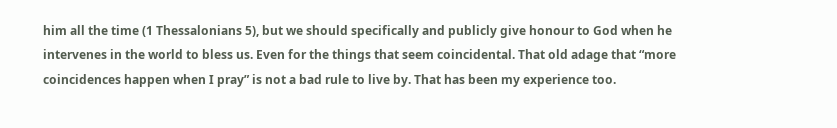him all the time (1 Thessalonians 5), but we should specifically and publicly give honour to God when he intervenes in the world to bless us. Even for the things that seem coincidental. That old adage that “more coincidences happen when I pray” is not a bad rule to live by. That has been my experience too.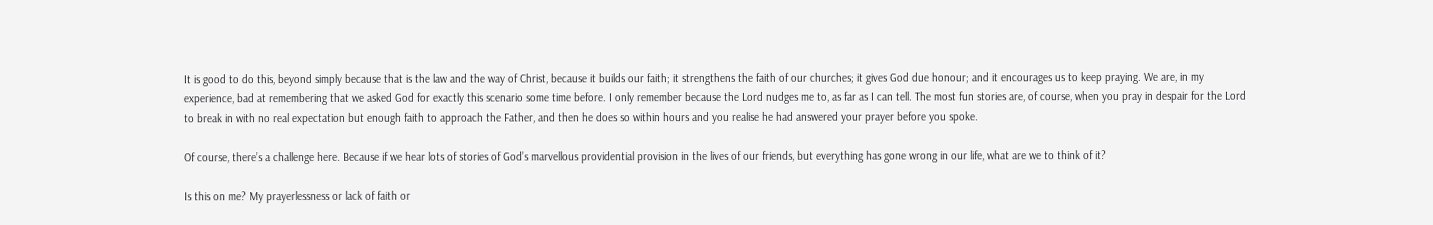It is good to do this, beyond simply because that is the law and the way of Christ, because it builds our faith; it strengthens the faith of our churches; it gives God due honour; and it encourages us to keep praying. We are, in my experience, bad at remembering that we asked God for exactly this scenario some time before. I only remember because the Lord nudges me to, as far as I can tell. The most fun stories are, of course, when you pray in despair for the Lord to break in with no real expectation but enough faith to approach the Father, and then he does so within hours and you realise he had answered your prayer before you spoke.

Of course, there’s a challenge here. Because if we hear lots of stories of God’s marvellous providential provision in the lives of our friends, but everything has gone wrong in our life, what are we to think of it?

Is this on me? My prayerlessness or lack of faith or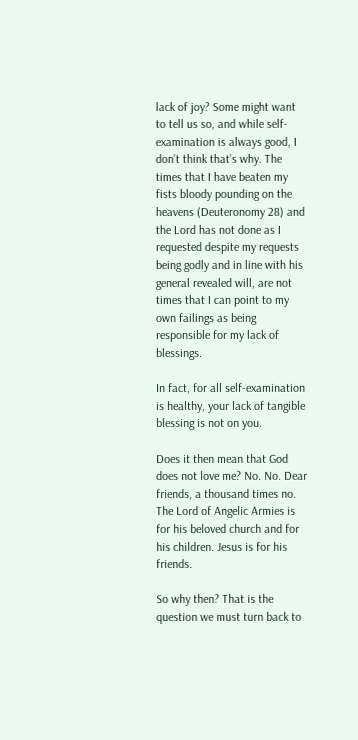lack of joy? Some might want to tell us so, and while self-examination is always good, I don’t think that’s why. The times that I have beaten my fists bloody pounding on the heavens (Deuteronomy 28) and the Lord has not done as I requested despite my requests being godly and in line with his general revealed will, are not times that I can point to my own failings as being responsible for my lack of blessings.

In fact, for all self-examination is healthy, your lack of tangible blessing is not on you.

Does it then mean that God does not love me? No. No. Dear friends, a thousand times no. The Lord of Angelic Armies is for his beloved church and for his children. Jesus is for his friends.

So why then? That is the question we must turn back to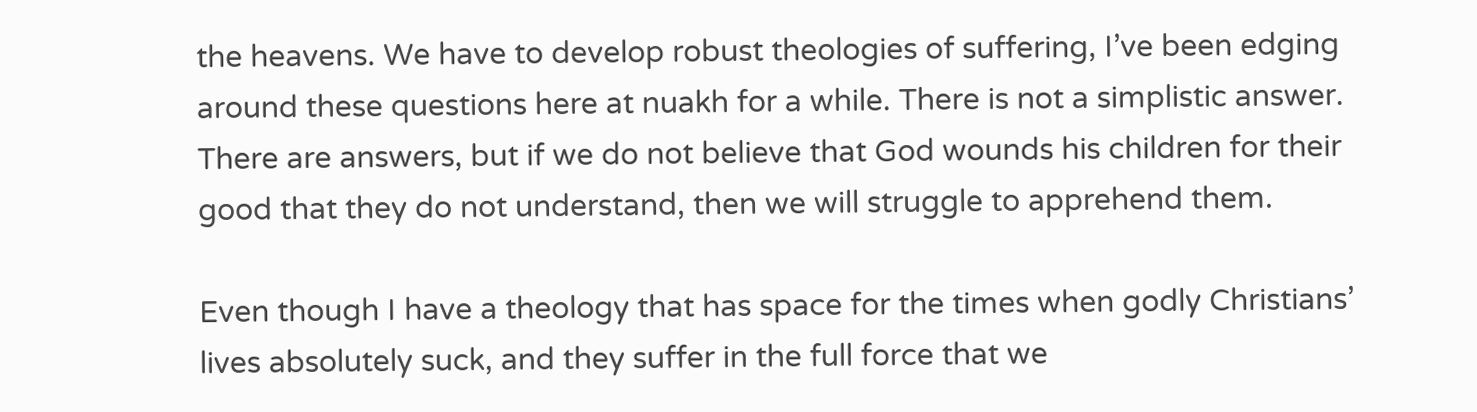the heavens. We have to develop robust theologies of suffering, I’ve been edging around these questions here at nuakh for a while. There is not a simplistic answer. There are answers, but if we do not believe that God wounds his children for their good that they do not understand, then we will struggle to apprehend them.

Even though I have a theology that has space for the times when godly Christians’ lives absolutely suck, and they suffer in the full force that we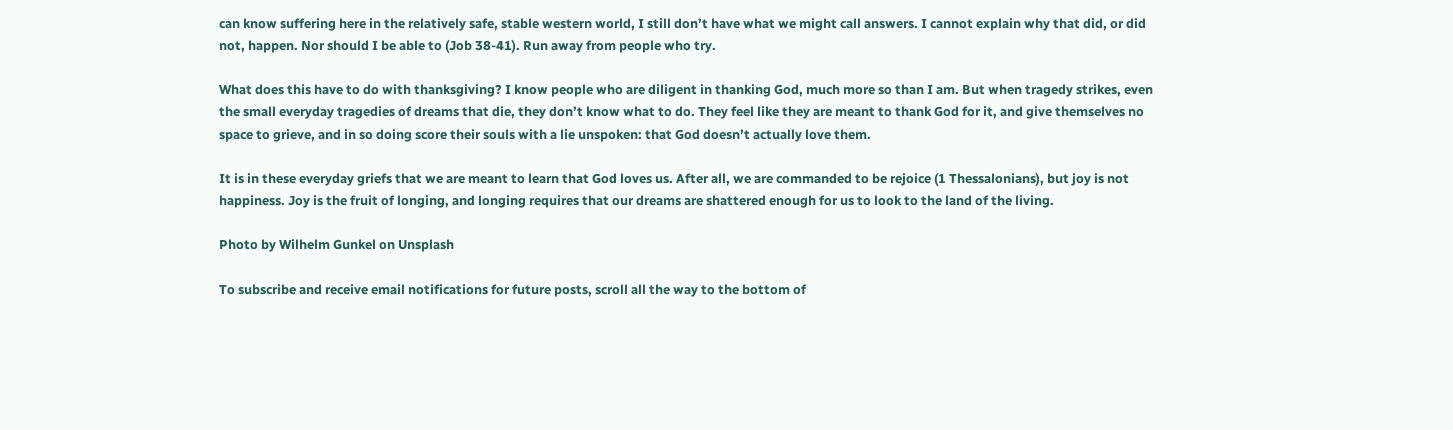can know suffering here in the relatively safe, stable western world, I still don’t have what we might call answers. I cannot explain why that did, or did not, happen. Nor should I be able to (Job 38-41). Run away from people who try.

What does this have to do with thanksgiving? I know people who are diligent in thanking God, much more so than I am. But when tragedy strikes, even the small everyday tragedies of dreams that die, they don’t know what to do. They feel like they are meant to thank God for it, and give themselves no space to grieve, and in so doing score their souls with a lie unspoken: that God doesn’t actually love them.

It is in these everyday griefs that we are meant to learn that God loves us. After all, we are commanded to be rejoice (1 Thessalonians), but joy is not happiness. Joy is the fruit of longing, and longing requires that our dreams are shattered enough for us to look to the land of the living.

Photo by Wilhelm Gunkel on Unsplash

To subscribe and receive email notifications for future posts, scroll all the way to the bottom of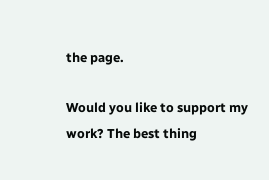the page.

Would you like to support my work? The best thing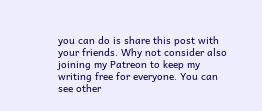you can do is share this post with your friends. Why not consider also joining my Patreon to keep my writing free for everyone. You can see other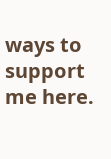ways to support me here.